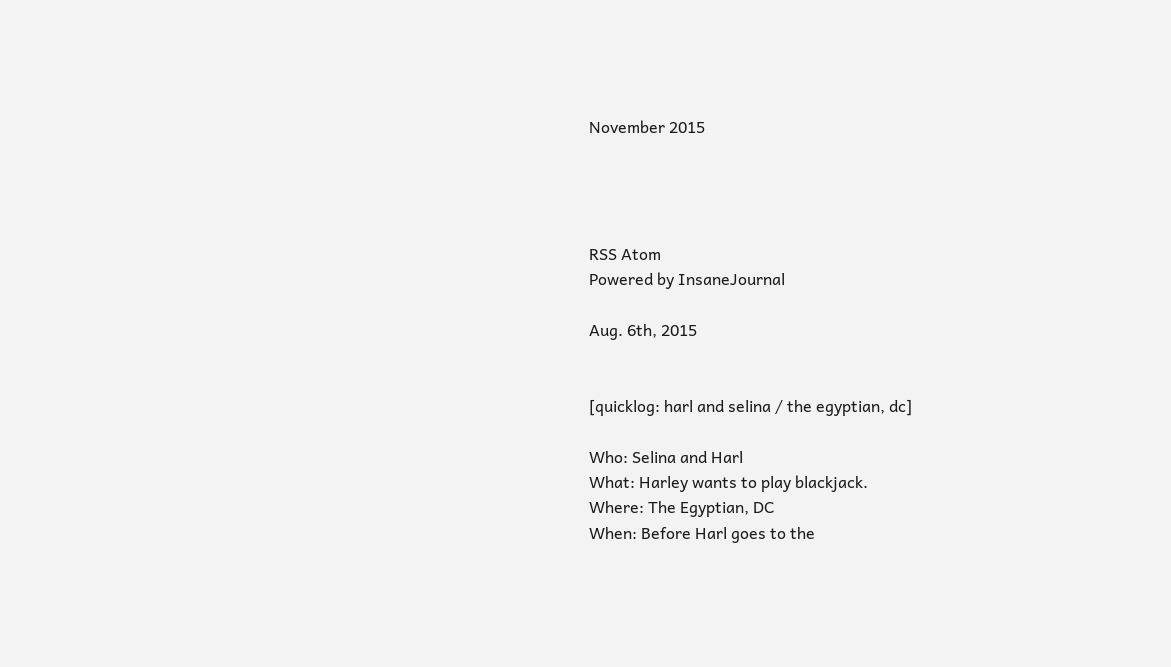November 2015




RSS Atom
Powered by InsaneJournal

Aug. 6th, 2015


[quicklog: harl and selina / the egyptian, dc]

Who: Selina and Harl
What: Harley wants to play blackjack.
Where: The Egyptian, DC
When: Before Harl goes to the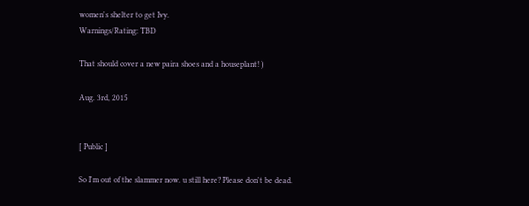women's shelter to get Ivy.
Warnings/Rating: TBD

That should cover a new paira shoes and a houseplant! )

Aug. 3rd, 2015


[ Public ]

So I'm out of the slammer now. u still here? Please don't be dead.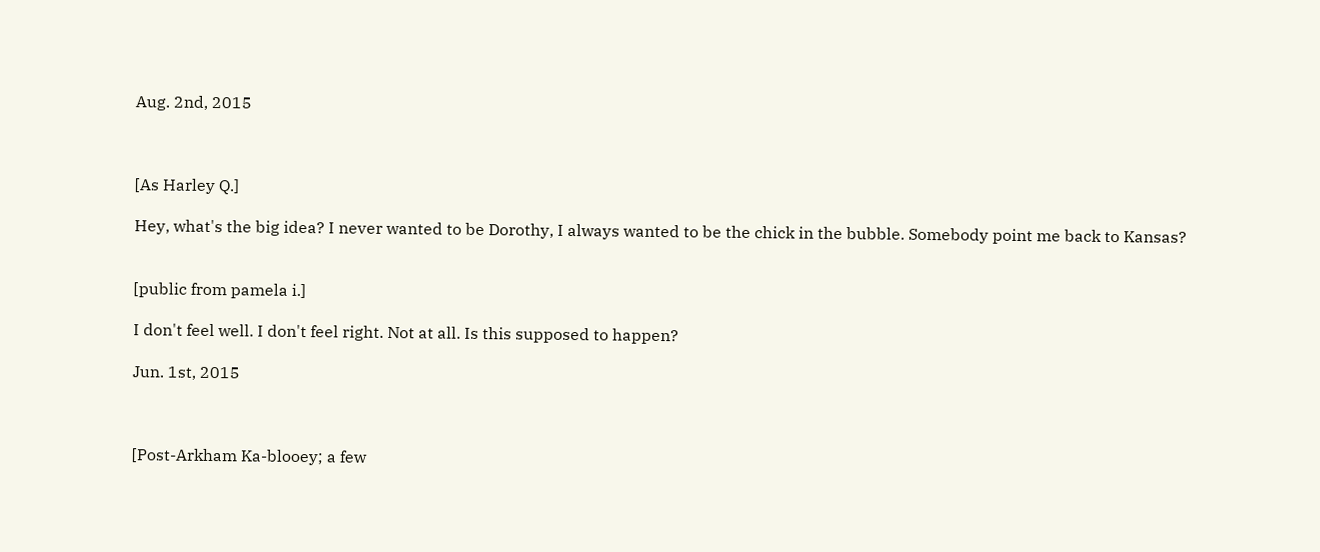Aug. 2nd, 2015



[As Harley Q.]

Hey, what's the big idea? I never wanted to be Dorothy, I always wanted to be the chick in the bubble. Somebody point me back to Kansas?


[public from pamela i.]

I don't feel well. I don't feel right. Not at all. Is this supposed to happen?

Jun. 1st, 2015



[Post-Arkham Ka-blooey; a few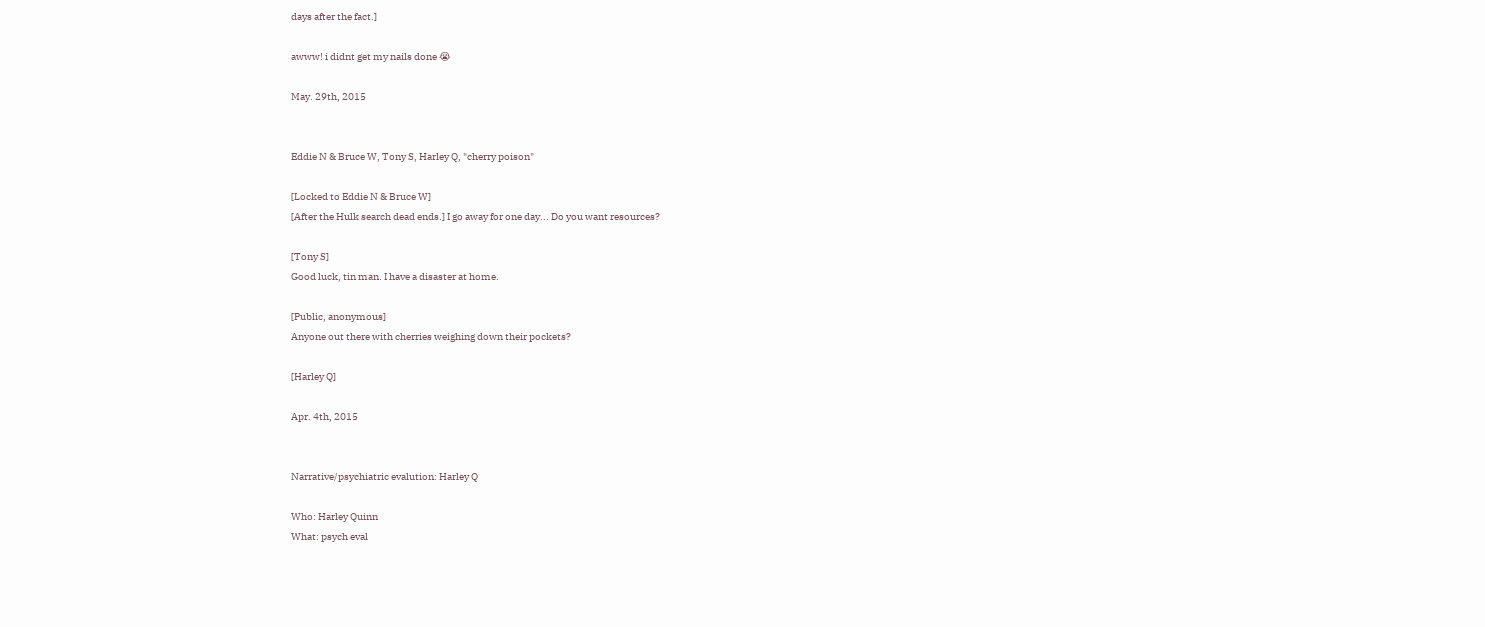days after the fact.]

awww! i didnt get my nails done 😭

May. 29th, 2015


Eddie N & Bruce W, Tony S, Harley Q, "cherry poison"

[Locked to Eddie N & Bruce W]
[After the Hulk search dead ends.] I go away for one day... Do you want resources?

[Tony S]
Good luck, tin man. I have a disaster at home.

[Public, anonymous]
Anyone out there with cherries weighing down their pockets?

[Harley Q]

Apr. 4th, 2015


Narrative/psychiatric evalution: Harley Q

Who: Harley Quinn
What: psych eval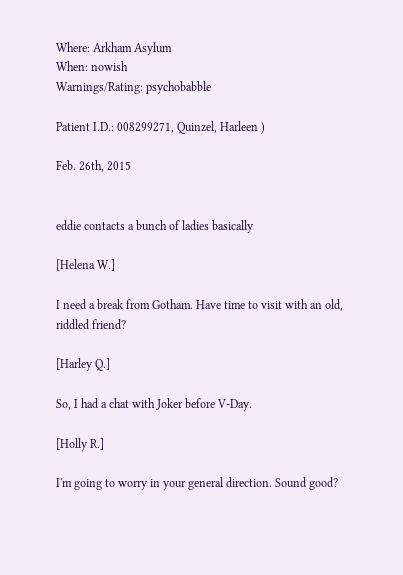Where: Arkham Asylum
When: nowish
Warnings/Rating: psychobabble

Patient I.D.: 008299271, Quinzel, Harleen )

Feb. 26th, 2015


eddie contacts a bunch of ladies basically

[Helena W.]

I need a break from Gotham. Have time to visit with an old, riddled friend?

[Harley Q.]

So, I had a chat with Joker before V-Day.

[Holly R.]

I'm going to worry in your general direction. Sound good?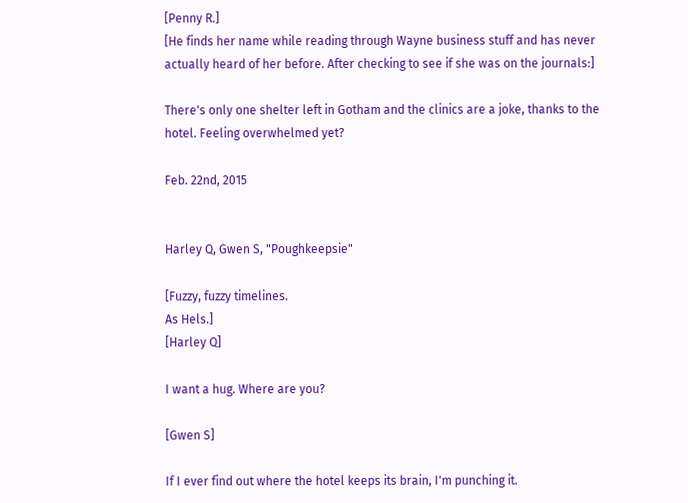[Penny R.]
[He finds her name while reading through Wayne business stuff and has never actually heard of her before. After checking to see if she was on the journals:]

There's only one shelter left in Gotham and the clinics are a joke, thanks to the hotel. Feeling overwhelmed yet?

Feb. 22nd, 2015


Harley Q, Gwen S, "Poughkeepsie"

[Fuzzy, fuzzy timelines.
As Hels.]
[Harley Q]

I want a hug. Where are you?

[Gwen S]

If I ever find out where the hotel keeps its brain, I'm punching it.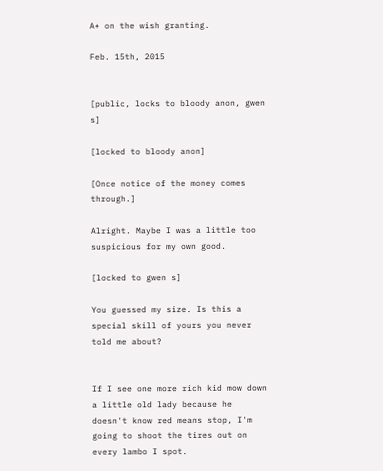A+ on the wish granting.

Feb. 15th, 2015


[public, locks to bloody anon, gwen s]

[locked to bloody anon]

[Once notice of the money comes through.]

Alright. Maybe I was a little too suspicious for my own good.

[locked to gwen s]

You guessed my size. Is this a special skill of yours you never told me about?


If I see one more rich kid mow down a little old lady because he doesn't know red means stop, I'm going to shoot the tires out on every lambo I spot.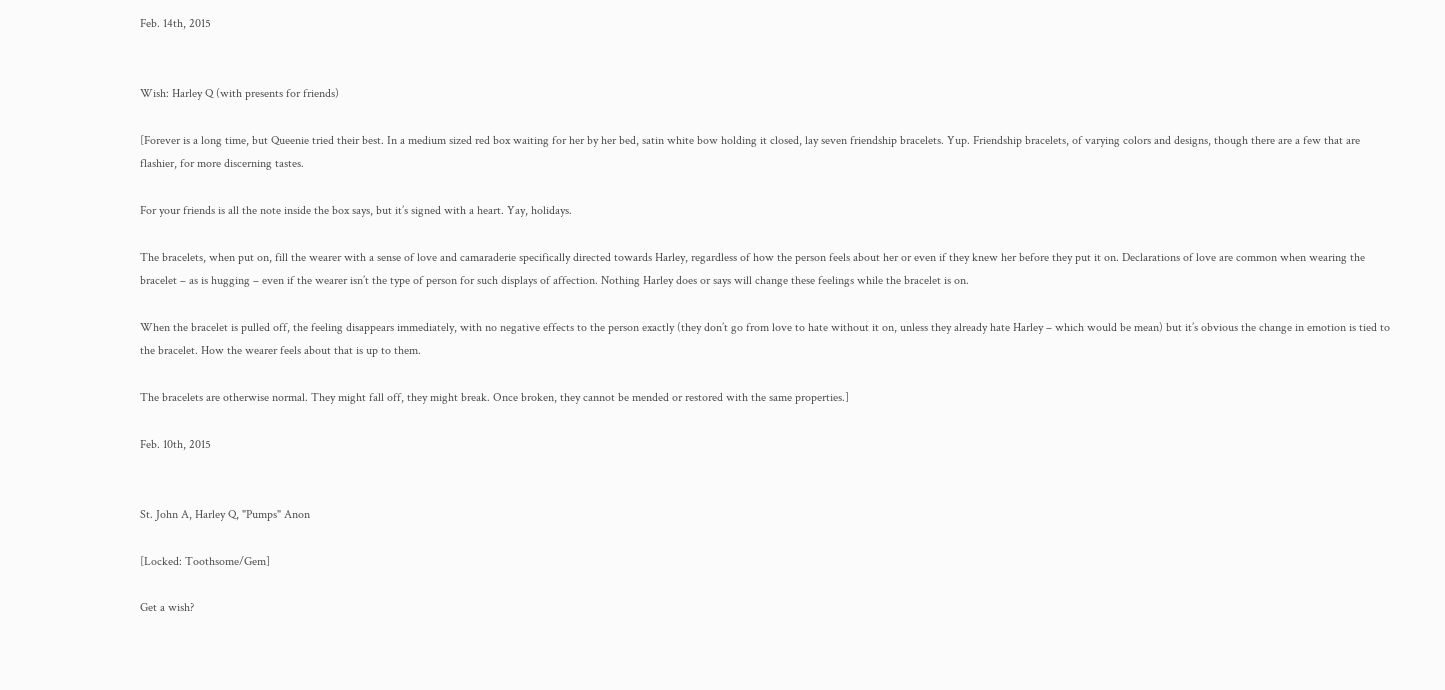Feb. 14th, 2015


Wish: Harley Q (with presents for friends)

[Forever is a long time, but Queenie tried their best. In a medium sized red box waiting for her by her bed, satin white bow holding it closed, lay seven friendship bracelets. Yup. Friendship bracelets, of varying colors and designs, though there are a few that are flashier, for more discerning tastes.

For your friends is all the note inside the box says, but it’s signed with a heart. Yay, holidays.

The bracelets, when put on, fill the wearer with a sense of love and camaraderie specifically directed towards Harley, regardless of how the person feels about her or even if they knew her before they put it on. Declarations of love are common when wearing the bracelet – as is hugging – even if the wearer isn’t the type of person for such displays of affection. Nothing Harley does or says will change these feelings while the bracelet is on.

When the bracelet is pulled off, the feeling disappears immediately, with no negative effects to the person exactly (they don’t go from love to hate without it on, unless they already hate Harley – which would be mean) but it’s obvious the change in emotion is tied to the bracelet. How the wearer feels about that is up to them.

The bracelets are otherwise normal. They might fall off, they might break. Once broken, they cannot be mended or restored with the same properties.]

Feb. 10th, 2015


St. John A, Harley Q, "Pumps" Anon

[Locked: Toothsome/Gem]

Get a wish?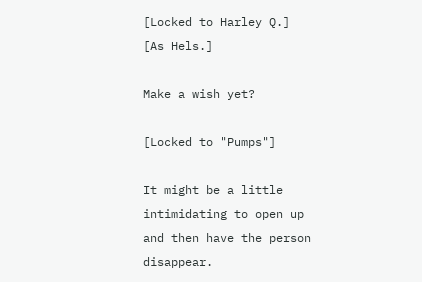[Locked to Harley Q.]
[As Hels.]

Make a wish yet?

[Locked to "Pumps"]

It might be a little intimidating to open up and then have the person disappear.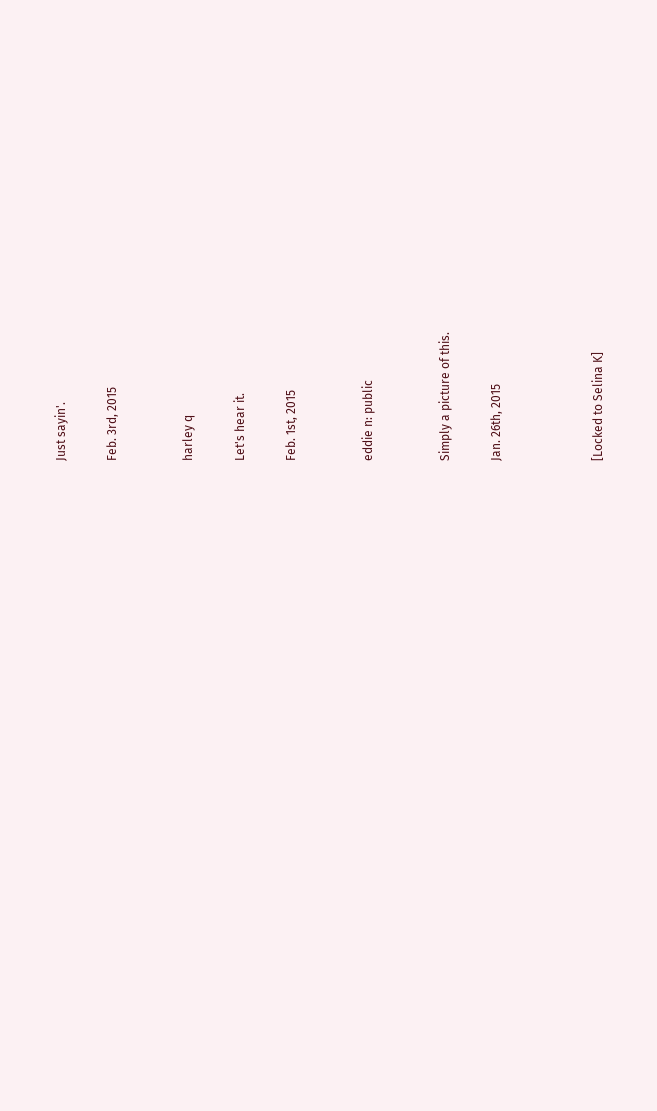Just sayin'.

Feb. 3rd, 2015


harley q

Let's hear it.

Feb. 1st, 2015


eddie n: public


Simply a picture of this.

Jan. 26th, 2015



[Locked to Selina K]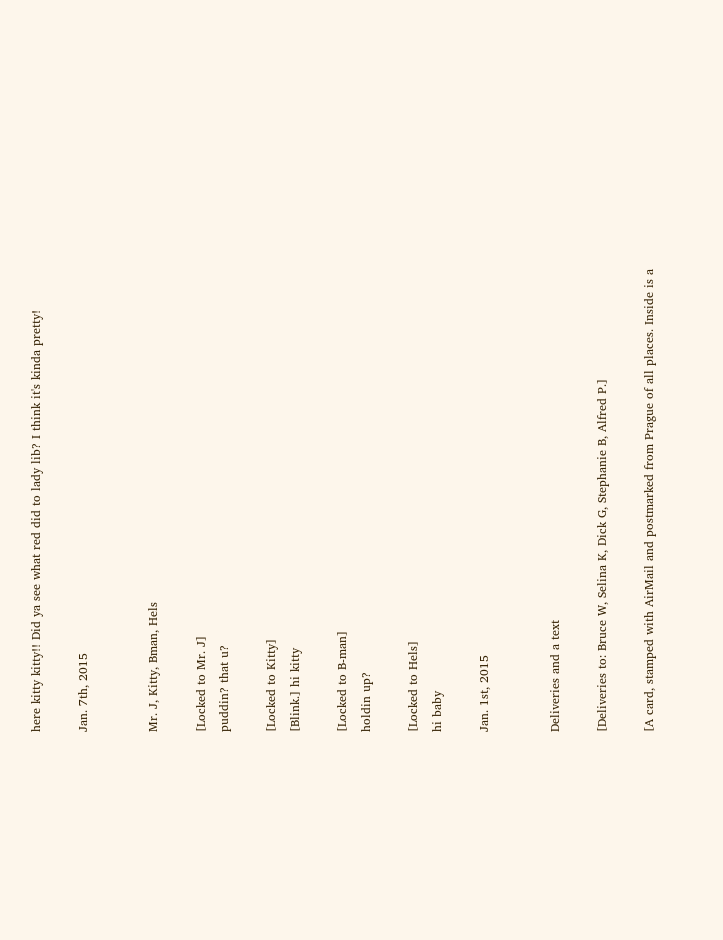here kitty kitty!! Did ya see what red did to lady lib? I think it's kinda pretty!

Jan. 7th, 2015


Mr. J, Kitty, Bman, Hels

[Locked to Mr. J]
puddin? that u?

[Locked to Kitty]
[Blink.] hi kitty

[Locked to B-man]
holdin up?

[Locked to Hels]
hi baby

Jan. 1st, 2015


Deliveries and a text

[Deliveries to: Bruce W, Selina K, Dick G, Stephanie B, Alfred P.]

[A card, stamped with AirMail and postmarked from Prague of all places. Inside is a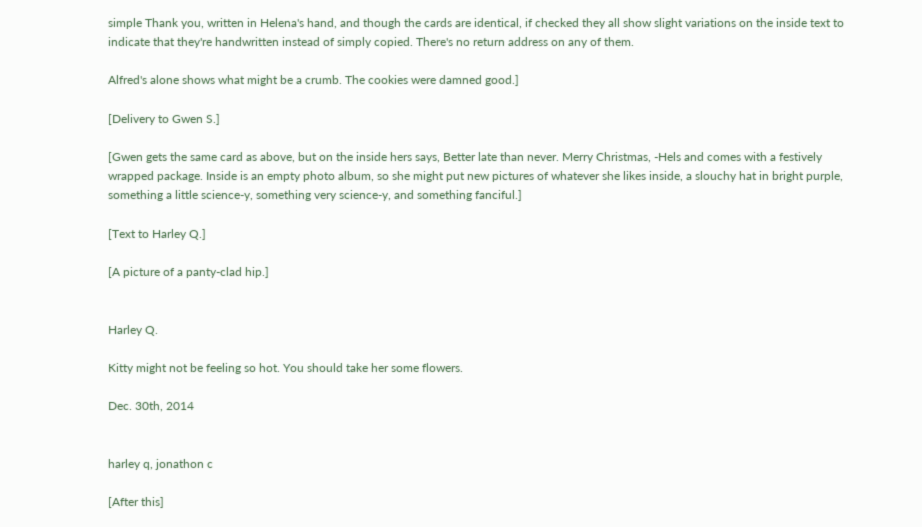simple Thank you, written in Helena's hand, and though the cards are identical, if checked they all show slight variations on the inside text to indicate that they're handwritten instead of simply copied. There's no return address on any of them.

Alfred's alone shows what might be a crumb. The cookies were damned good.]

[Delivery to Gwen S.]

[Gwen gets the same card as above, but on the inside hers says, Better late than never. Merry Christmas, -Hels and comes with a festively wrapped package. Inside is an empty photo album, so she might put new pictures of whatever she likes inside, a slouchy hat in bright purple, something a little science-y, something very science-y, and something fanciful.]

[Text to Harley Q.]

[A picture of a panty-clad hip.]


Harley Q.

Kitty might not be feeling so hot. You should take her some flowers.

Dec. 30th, 2014


harley q, jonathon c

[After this]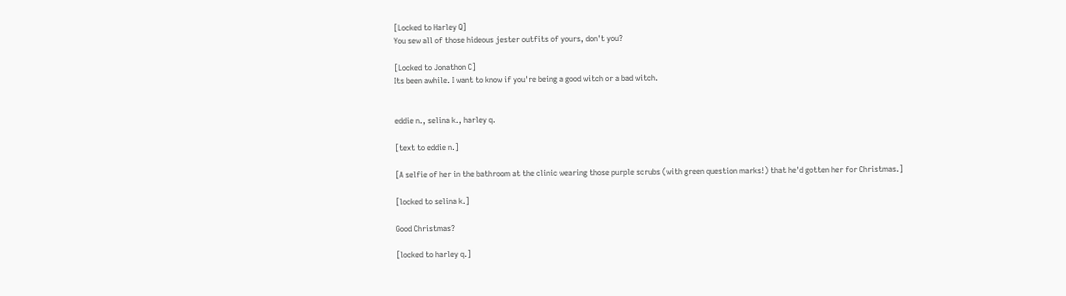[Locked to Harley Q]
You sew all of those hideous jester outfits of yours, don't you?

[Locked to Jonathon C]
Its been awhile. I want to know if you're being a good witch or a bad witch.


eddie n., selina k., harley q.

[text to eddie n.]

[A selfie of her in the bathroom at the clinic wearing those purple scrubs (with green question marks!) that he'd gotten her for Christmas.]

[locked to selina k.]

Good Christmas?

[locked to harley q.]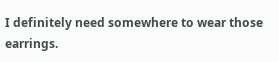I definitely need somewhere to wear those earrings.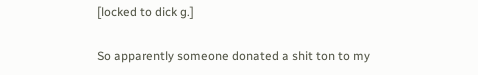[locked to dick g.]

So apparently someone donated a shit ton to my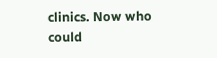clinics. Now who could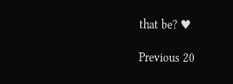that be? ♥

Previous 20